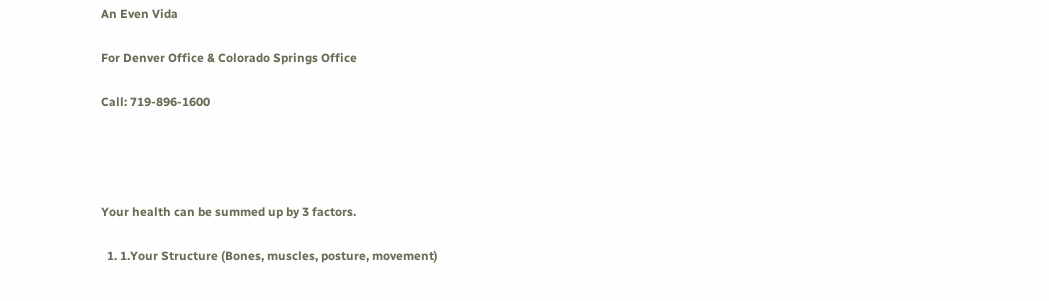An Even Vida

For Denver Office & Colorado Springs Office

Call: 719-896-1600




Your health can be summed up by 3 factors.

  1. 1.Your Structure (Bones, muscles, posture, movement)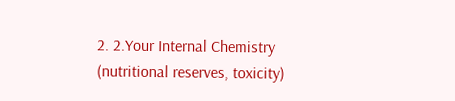2. 2.Your Internal Chemistry (nutritional reserves, toxicity)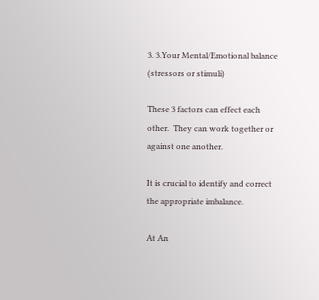3. 3.Your Mental/Emotional balance (stressors or stimuli)

These 3 factors can effect each other.  They can work together or against one another.

It is crucial to identify and correct the appropriate imbalance.

At An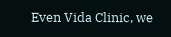Even Vida Clinic, we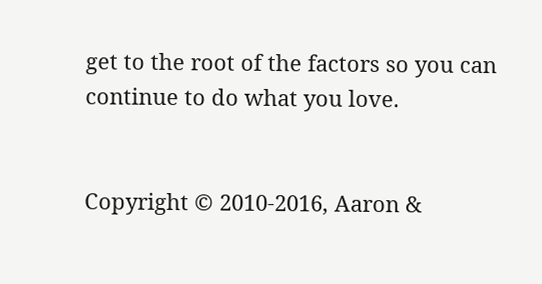get to the root of the factors so you can continue to do what you love.


Copyright © 2010-2016, Aaron &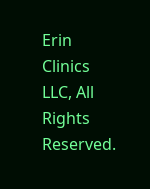Erin Clinics LLC, All Rights Reserved.